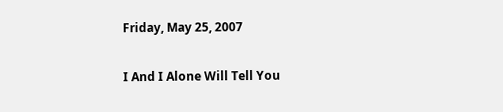Friday, May 25, 2007

I And I Alone Will Tell You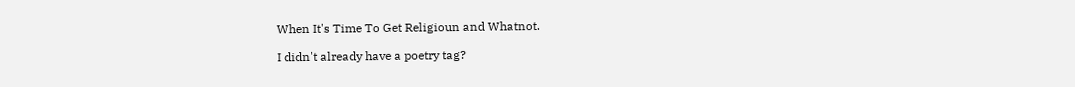When It's Time To Get Religioun and Whatnot.

I didn't already have a poetry tag?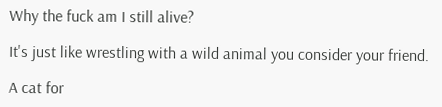Why the fuck am I still alive?

It's just like wrestling with a wild animal you consider your friend.

A cat for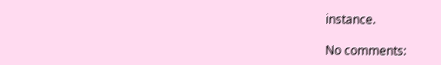instance.

No comments: